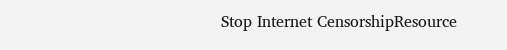Stop Internet CensorshipResource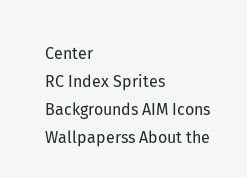Center
RC Index Sprites Backgrounds AIM Icons Wallpaperss About the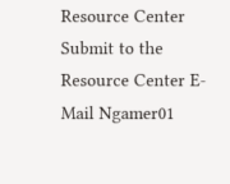Resource Center Submit to the Resource Center E-Mail Ngamer01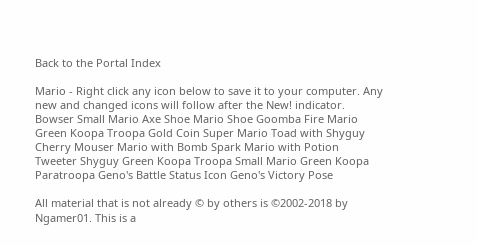Back to the Portal Index

Mario - Right click any icon below to save it to your computer. Any new and changed icons will follow after the New! indicator.
Bowser Small Mario Axe Shoe Mario Shoe Goomba Fire Mario Green Koopa Troopa Gold Coin Super Mario Toad with Shyguy Cherry Mouser Mario with Bomb Spark Mario with Potion Tweeter Shyguy Green Koopa Troopa Small Mario Green Koopa Paratroopa Geno's Battle Status Icon Geno's Victory Pose

All material that is not already © by others is ©2002-2018 by Ngamer01. This is a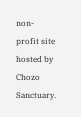non-profit site hosted by Chozo Sanctuary.